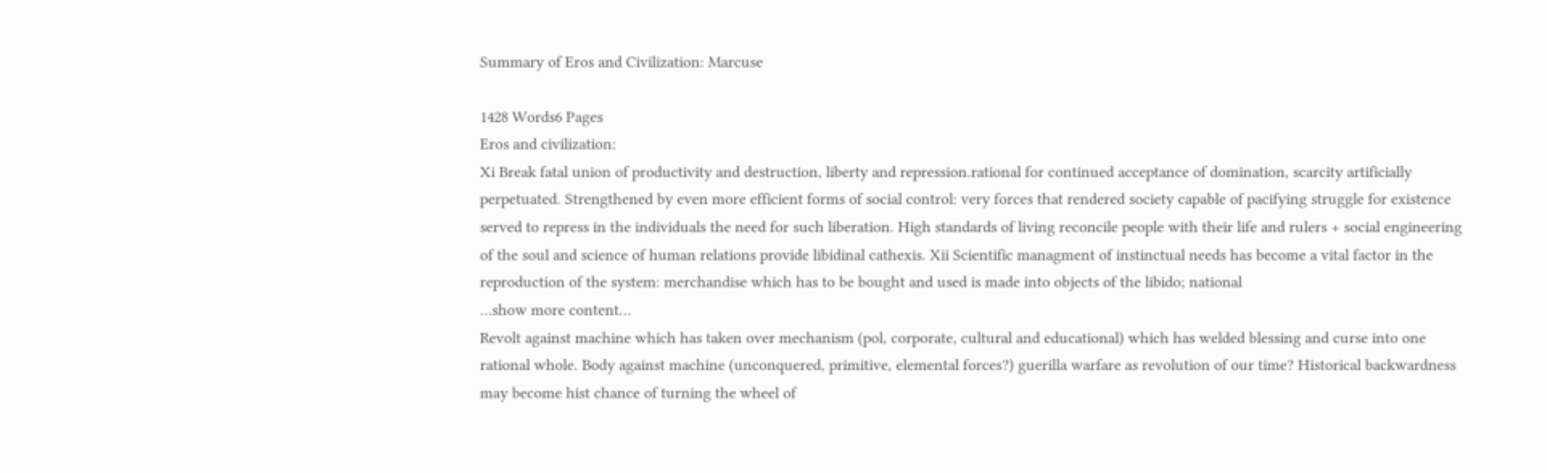Summary of Eros and Civilization: Marcuse

1428 Words6 Pages
Eros and civilization:
Xi Break fatal union of productivity and destruction, liberty and repression.rational for continued acceptance of domination, scarcity artificially perpetuated. Strengthened by even more efficient forms of social control: very forces that rendered society capable of pacifying struggle for existence served to repress in the individuals the need for such liberation. High standards of living reconcile people with their life and rulers + social engineering of the soul and science of human relations provide libidinal cathexis. Xii Scientific managment of instinctual needs has become a vital factor in the reproduction of the system: merchandise which has to be bought and used is made into objects of the libido; national
…show more content…
Revolt against machine which has taken over mechanism (pol, corporate, cultural and educational) which has welded blessing and curse into one rational whole. Body against machine (unconquered, primitive, elemental forces?) guerilla warfare as revolution of our time? Historical backwardness may become hist chance of turning the wheel of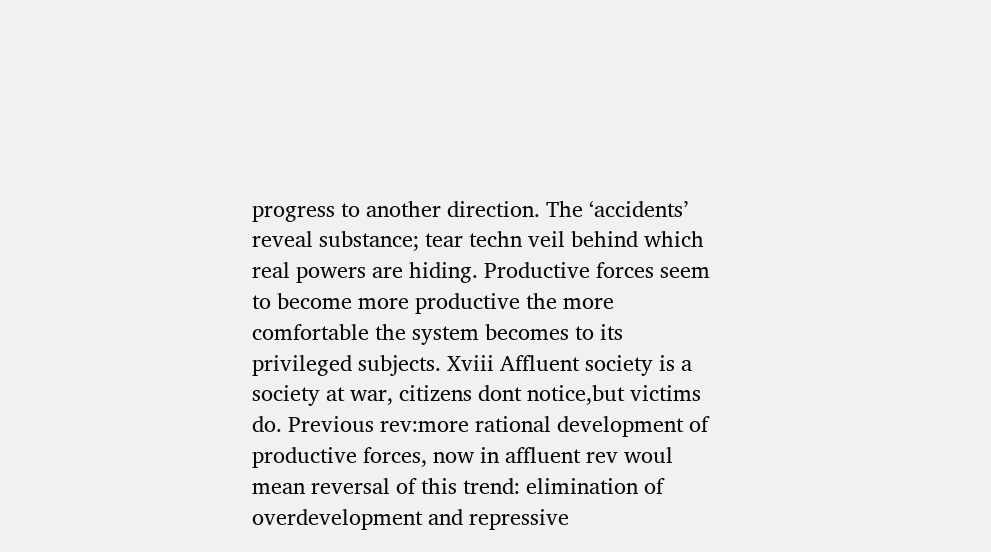progress to another direction. The ‘accidents’ reveal substance; tear techn veil behind which real powers are hiding. Productive forces seem to become more productive the more comfortable the system becomes to its privileged subjects. Xviii Affluent society is a society at war, citizens dont notice,but victims do. Previous rev:more rational development of productive forces, now in affluent rev woul mean reversal of this trend: elimination of overdevelopment and repressive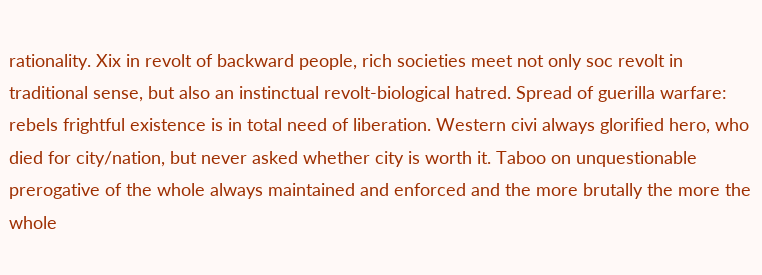rationality. Xix in revolt of backward people, rich societies meet not only soc revolt in traditional sense, but also an instinctual revolt-biological hatred. Spread of guerilla warfare: rebels frightful existence is in total need of liberation. Western civi always glorified hero, who died for city/nation, but never asked whether city is worth it. Taboo on unquestionable prerogative of the whole always maintained and enforced and the more brutally the more the whole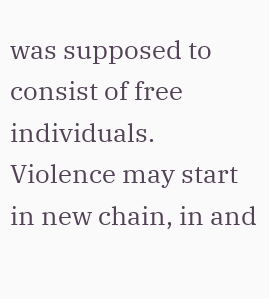was supposed to consist of free individuals. Violence may start in new chain, in and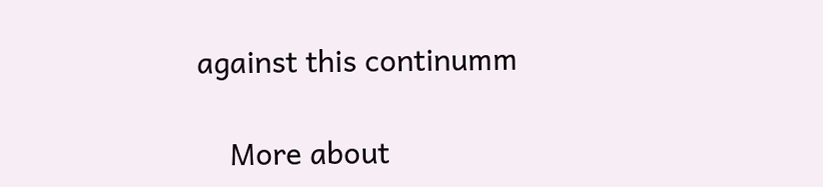against this continumm

    More about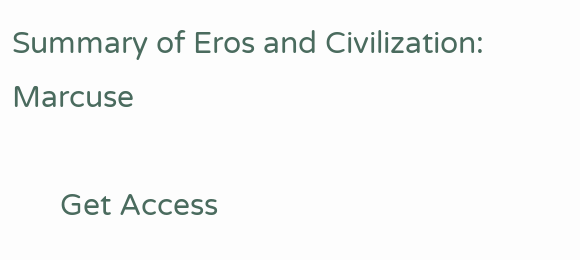Summary of Eros and Civilization: Marcuse

      Get Access